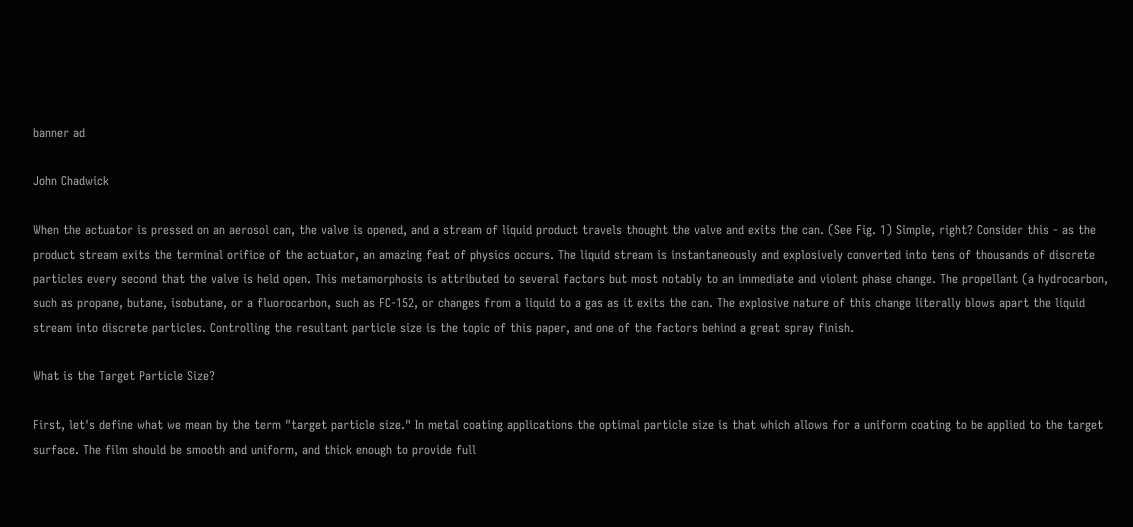banner ad

John Chadwick

When the actuator is pressed on an aerosol can, the valve is opened, and a stream of liquid product travels thought the valve and exits the can. (See Fig. 1) Simple, right? Consider this - as the product stream exits the terminal orifice of the actuator, an amazing feat of physics occurs. The liquid stream is instantaneously and explosively converted into tens of thousands of discrete particles every second that the valve is held open. This metamorphosis is attributed to several factors but most notably to an immediate and violent phase change. The propellant (a hydrocarbon, such as propane, butane, isobutane, or a fluorocarbon, such as FC-152, or changes from a liquid to a gas as it exits the can. The explosive nature of this change literally blows apart the liquid stream into discrete particles. Controlling the resultant particle size is the topic of this paper, and one of the factors behind a great spray finish.

What is the Target Particle Size?

First, let's define what we mean by the term "target particle size." In metal coating applications the optimal particle size is that which allows for a uniform coating to be applied to the target surface. The film should be smooth and uniform, and thick enough to provide full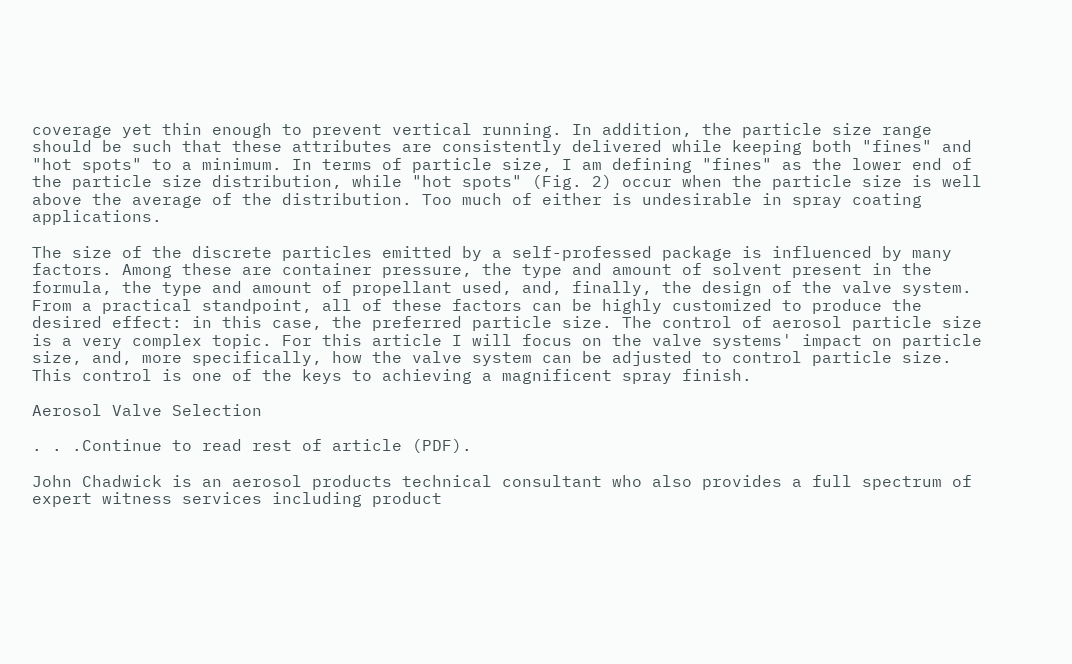coverage yet thin enough to prevent vertical running. In addition, the particle size range should be such that these attributes are consistently delivered while keeping both "fines" and "hot spots" to a minimum. In terms of particle size, I am defining "fines" as the lower end of the particle size distribution, while "hot spots" (Fig. 2) occur when the particle size is well above the average of the distribution. Too much of either is undesirable in spray coating applications.

The size of the discrete particles emitted by a self-professed package is influenced by many factors. Among these are container pressure, the type and amount of solvent present in the formula, the type and amount of propellant used, and, finally, the design of the valve system. From a practical standpoint, all of these factors can be highly customized to produce the desired effect: in this case, the preferred particle size. The control of aerosol particle size is a very complex topic. For this article I will focus on the valve systems' impact on particle size, and, more specifically, how the valve system can be adjusted to control particle size. This control is one of the keys to achieving a magnificent spray finish.

Aerosol Valve Selection

. . .Continue to read rest of article (PDF).

John Chadwick is an aerosol products technical consultant who also provides a full spectrum of expert witness services including product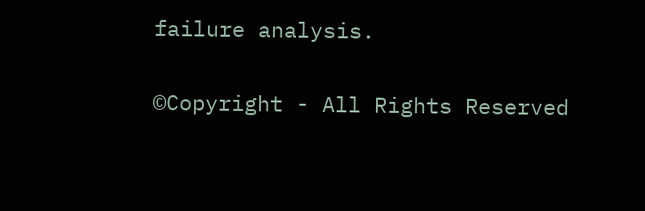failure analysis.

©Copyright - All Rights Reserved